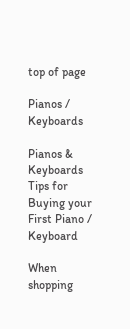top of page

Pianos / Keyboards

Pianos & Keyboards
Tips for Buying your First Piano / Keyboard

When shopping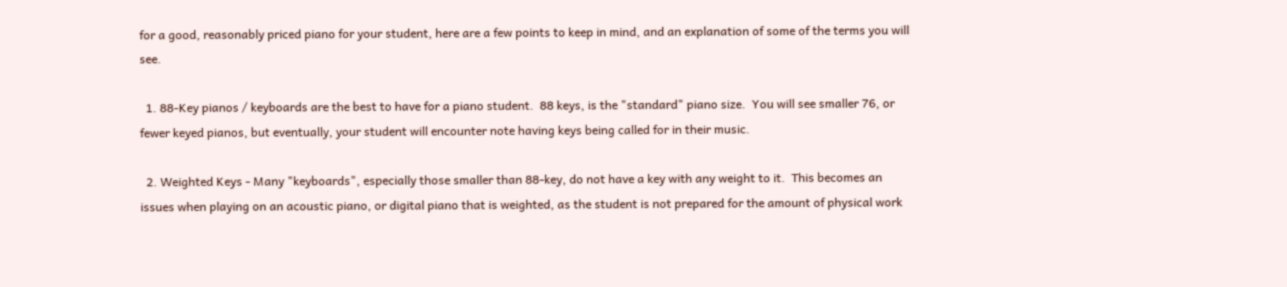for a good, reasonably priced piano for your student, here are a few points to keep in mind, and an explanation of some of the terms you will see.

  1. 88-Key pianos / keyboards are the best to have for a piano student.  88 keys, is the "standard" piano size.  You will see smaller 76, or fewer keyed pianos, but eventually, your student will encounter note having keys being called for in their music.

  2. Weighted Keys - Many "keyboards", especially those smaller than 88-key, do not have a key with any weight to it.  This becomes an issues when playing on an acoustic piano, or digital piano that is weighted, as the student is not prepared for the amount of physical work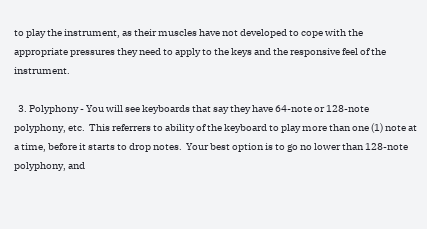to play the instrument, as their muscles have not developed to cope with the appropriate pressures they need to apply to the keys and the responsive feel of the instrument.

  3. Polyphony - You will see keyboards that say they have 64-note or 128-note polyphony, etc.  This referrers to ability of the keyboard to play more than one (1) note at a time, before it starts to drop notes.  Your best option is to go no lower than 128-note polyphony, and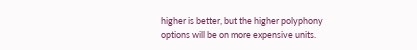higher is better, but the higher polyphony options will be on more expensive units.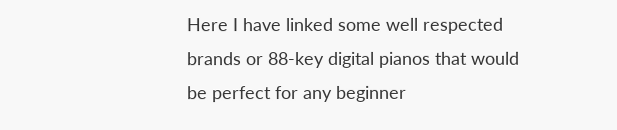Here I have linked some well respected brands or 88-key digital pianos that would be perfect for any beginner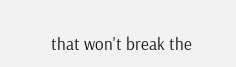that won't break the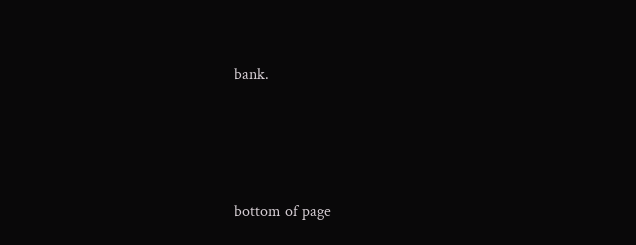bank.




bottom of page